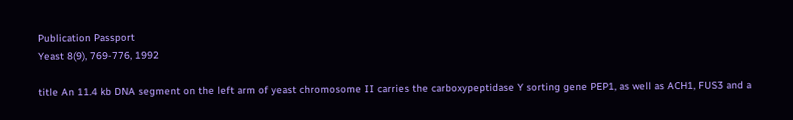Publication Passport
Yeast 8(9), 769-776, 1992

title An 11.4 kb DNA segment on the left arm of yeast chromosome II carries the carboxypeptidase Y sorting gene PEP1, as well as ACH1, FUS3 and a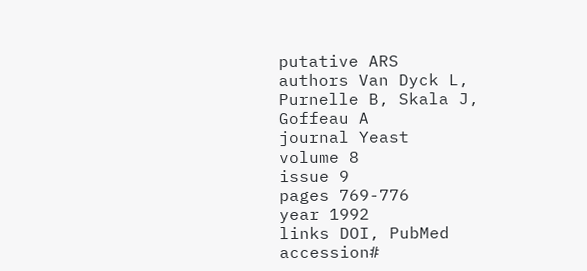putative ARS
authors Van Dyck L, Purnelle B, Skala J, Goffeau A
journal Yeast
volume 8
issue 9
pages 769-776
year 1992
links DOI, PubMed
accession#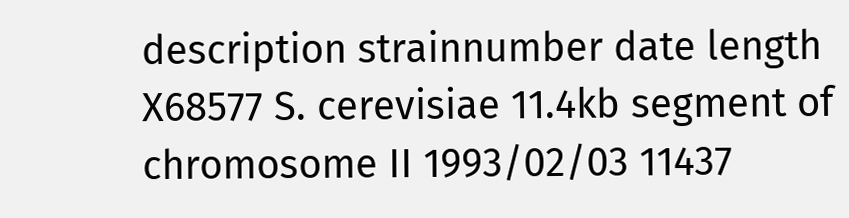description strainnumber date length
X68577 S. cerevisiae 11.4kb segment of chromosome II 1993/02/03 11437